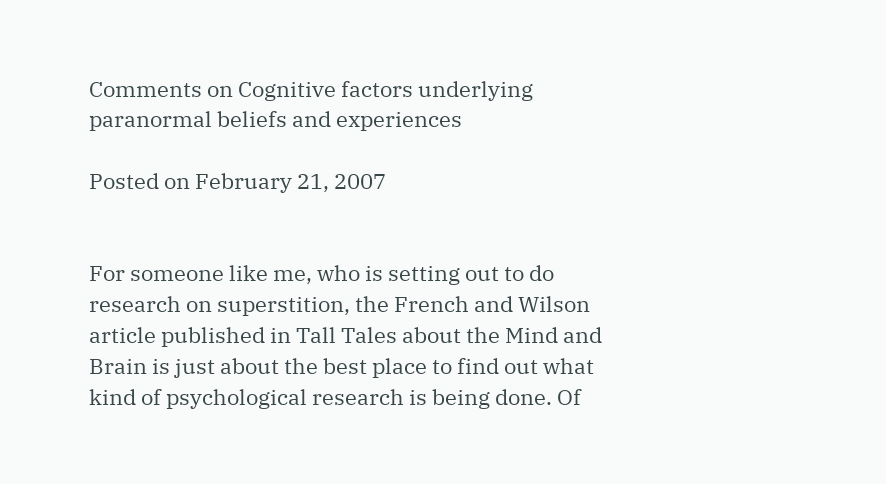Comments on Cognitive factors underlying paranormal beliefs and experiences

Posted on February 21, 2007


For someone like me, who is setting out to do research on superstition, the French and Wilson article published in Tall Tales about the Mind and Brain is just about the best place to find out what kind of psychological research is being done. Of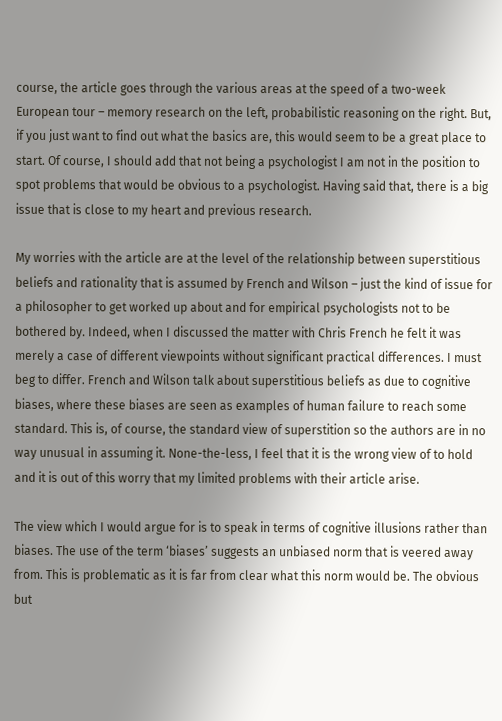course, the article goes through the various areas at the speed of a two-week European tour – memory research on the left, probabilistic reasoning on the right. But, if you just want to find out what the basics are, this would seem to be a great place to start. Of course, I should add that not being a psychologist I am not in the position to spot problems that would be obvious to a psychologist. Having said that, there is a big issue that is close to my heart and previous research.

My worries with the article are at the level of the relationship between superstitious beliefs and rationality that is assumed by French and Wilson – just the kind of issue for a philosopher to get worked up about and for empirical psychologists not to be bothered by. Indeed, when I discussed the matter with Chris French he felt it was merely a case of different viewpoints without significant practical differences. I must beg to differ. French and Wilson talk about superstitious beliefs as due to cognitive biases, where these biases are seen as examples of human failure to reach some standard. This is, of course, the standard view of superstition so the authors are in no way unusual in assuming it. None-the-less, I feel that it is the wrong view of to hold and it is out of this worry that my limited problems with their article arise.

The view which I would argue for is to speak in terms of cognitive illusions rather than biases. The use of the term ‘biases’ suggests an unbiased norm that is veered away from. This is problematic as it is far from clear what this norm would be. The obvious but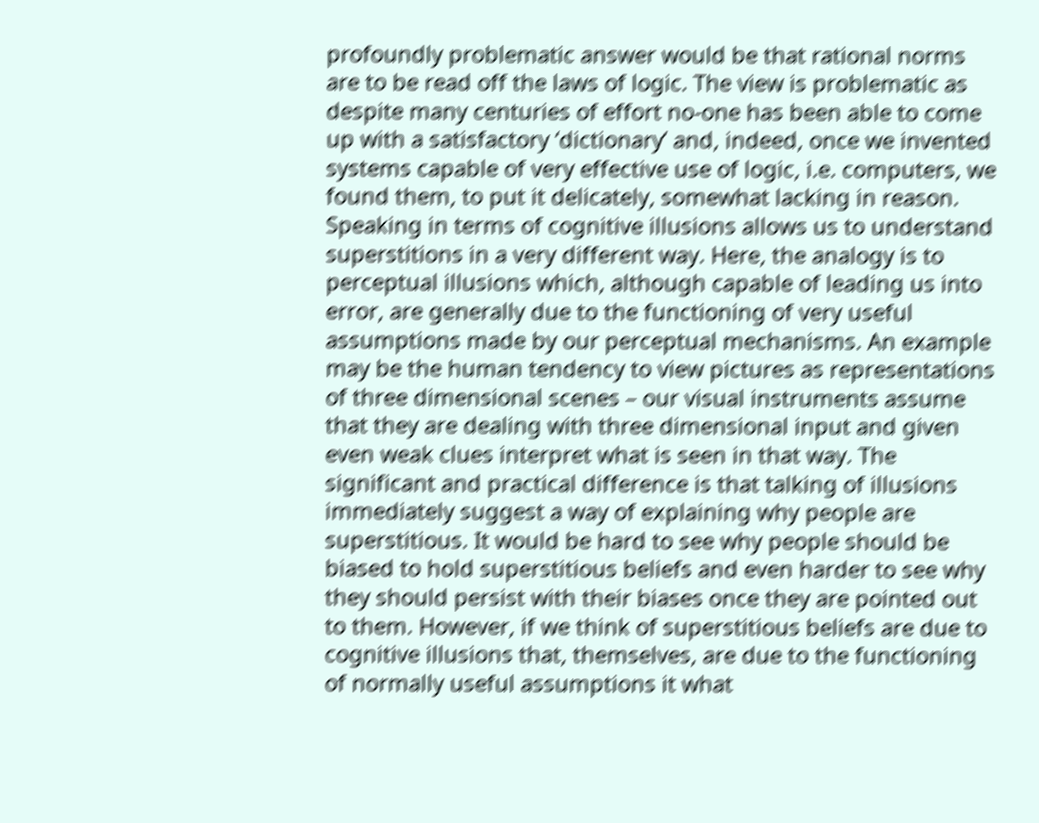profoundly problematic answer would be that rational norms are to be read off the laws of logic. The view is problematic as despite many centuries of effort no-one has been able to come up with a satisfactory ‘dictionary’ and, indeed, once we invented systems capable of very effective use of logic, i.e. computers, we found them, to put it delicately, somewhat lacking in reason. Speaking in terms of cognitive illusions allows us to understand superstitions in a very different way. Here, the analogy is to perceptual illusions which, although capable of leading us into error, are generally due to the functioning of very useful assumptions made by our perceptual mechanisms. An example may be the human tendency to view pictures as representations of three dimensional scenes – our visual instruments assume that they are dealing with three dimensional input and given even weak clues interpret what is seen in that way. The significant and practical difference is that talking of illusions immediately suggest a way of explaining why people are superstitious. It would be hard to see why people should be biased to hold superstitious beliefs and even harder to see why they should persist with their biases once they are pointed out to them. However, if we think of superstitious beliefs are due to cognitive illusions that, themselves, are due to the functioning of normally useful assumptions it what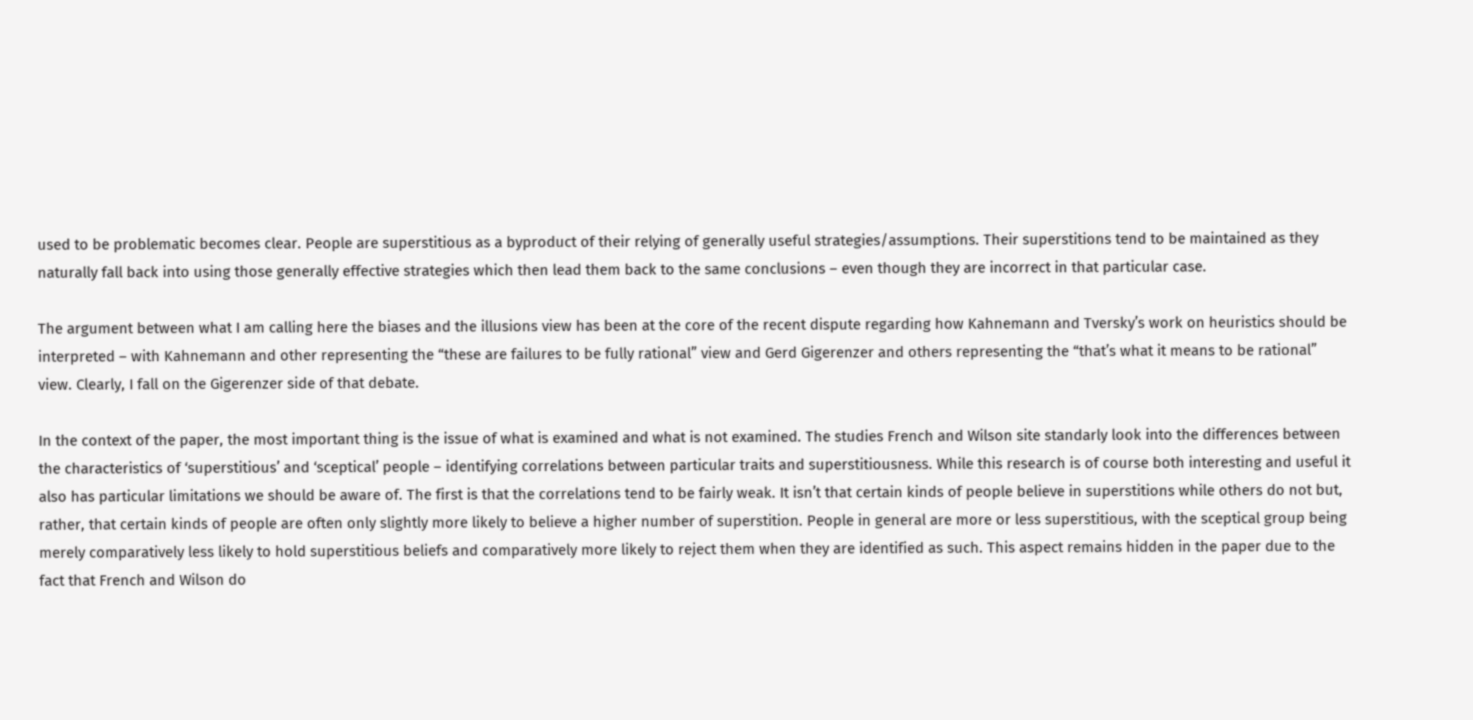used to be problematic becomes clear. People are superstitious as a byproduct of their relying of generally useful strategies/assumptions. Their superstitions tend to be maintained as they naturally fall back into using those generally effective strategies which then lead them back to the same conclusions – even though they are incorrect in that particular case.

The argument between what I am calling here the biases and the illusions view has been at the core of the recent dispute regarding how Kahnemann and Tversky’s work on heuristics should be interpreted – with Kahnemann and other representing the “these are failures to be fully rational” view and Gerd Gigerenzer and others representing the “that’s what it means to be rational” view. Clearly, I fall on the Gigerenzer side of that debate.

In the context of the paper, the most important thing is the issue of what is examined and what is not examined. The studies French and Wilson site standarly look into the differences between the characteristics of ‘superstitious’ and ‘sceptical’ people – identifying correlations between particular traits and superstitiousness. While this research is of course both interesting and useful it also has particular limitations we should be aware of. The first is that the correlations tend to be fairly weak. It isn’t that certain kinds of people believe in superstitions while others do not but, rather, that certain kinds of people are often only slightly more likely to believe a higher number of superstition. People in general are more or less superstitious, with the sceptical group being merely comparatively less likely to hold superstitious beliefs and comparatively more likely to reject them when they are identified as such. This aspect remains hidden in the paper due to the fact that French and Wilson do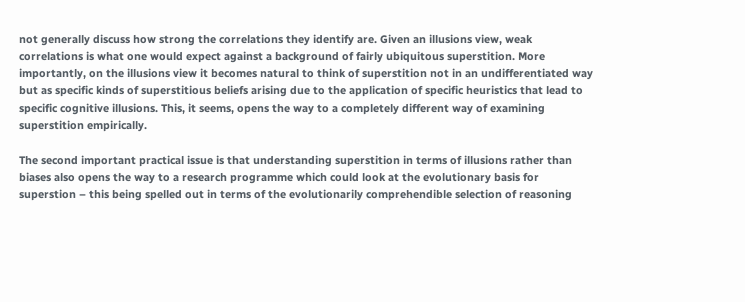not generally discuss how strong the correlations they identify are. Given an illusions view, weak correlations is what one would expect against a background of fairly ubiquitous superstition. More importantly, on the illusions view it becomes natural to think of superstition not in an undifferentiated way but as specific kinds of superstitious beliefs arising due to the application of specific heuristics that lead to specific cognitive illusions. This, it seems, opens the way to a completely different way of examining superstition empirically.

The second important practical issue is that understanding superstition in terms of illusions rather than biases also opens the way to a research programme which could look at the evolutionary basis for superstion – this being spelled out in terms of the evolutionarily comprehendible selection of reasoning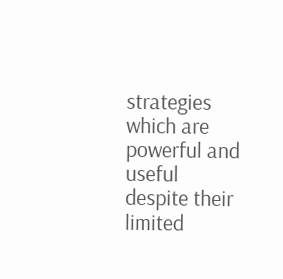strategies which are powerful and useful despite their limited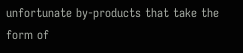unfortunate by-products that take the form of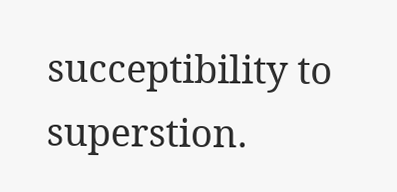succeptibility to superstion.